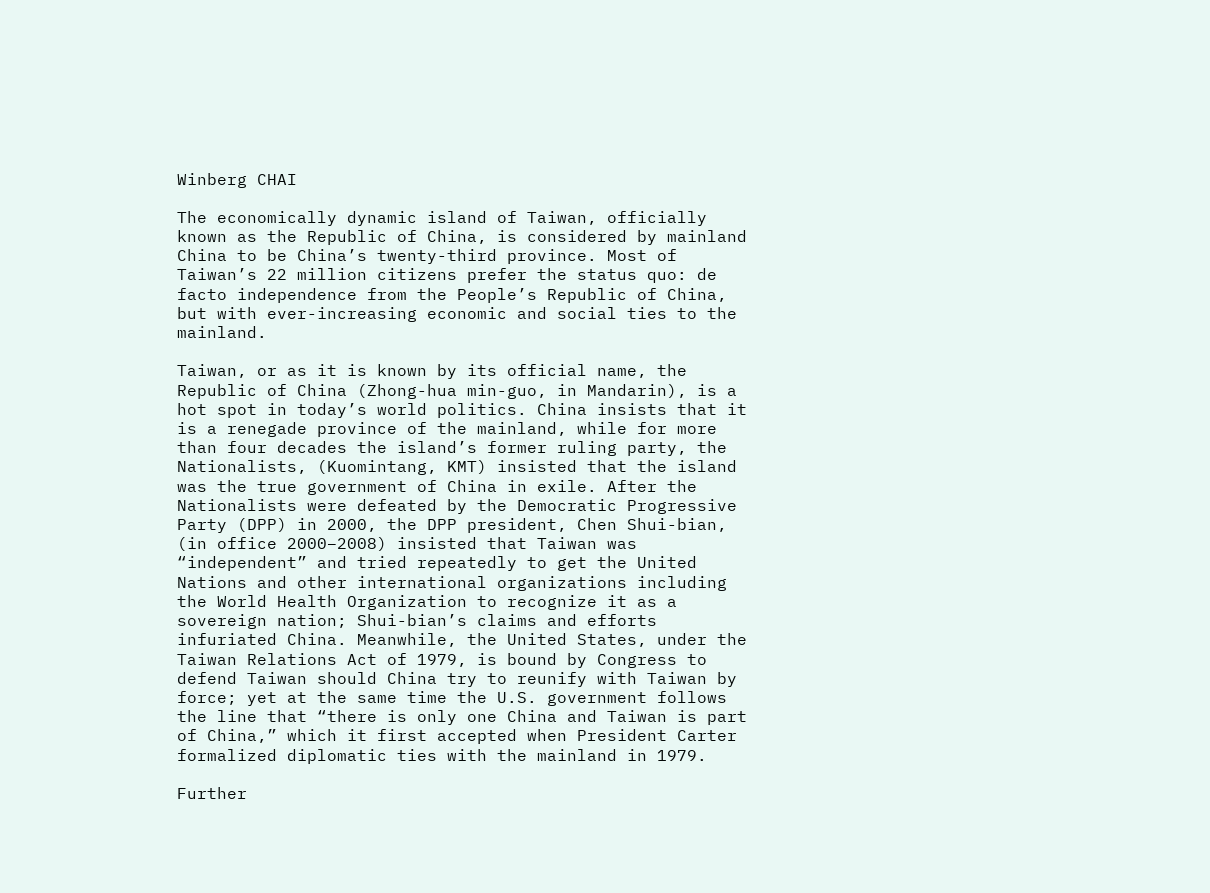Winberg CHAI

The economically dynamic island of Taiwan, officially known as the Republic of China, is considered by mainland China to be China’s twenty-third province. Most of Taiwan’s 22 million citizens prefer the status quo: de facto independence from the People’s Republic of China, but with ever-increasing economic and social ties to the mainland.

Taiwan, or as it is known by its official name, the Republic of China (Zhong-hua min-guo, in Mandarin), is a hot spot in today’s world politics. China insists that it is a renegade province of the mainland, while for more than four decades the island’s former ruling party, the Nationalists, (Kuomintang, KMT) insisted that the island was the true government of China in exile. After the Nationalists were defeated by the Democratic Progressive Party (DPP) in 2000, the DPP president, Chen Shui-bian, (in office 2000–2008) insisted that Taiwan was “independent” and tried repeatedly to get the United Nations and other international organizations including the World Health Organization to recognize it as a sovereign nation; Shui-bian’s claims and efforts infuriated China. Meanwhile, the United States, under the Taiwan Relations Act of 1979, is bound by Congress to defend Taiwan should China try to reunify with Taiwan by force; yet at the same time the U.S. government follows the line that “there is only one China and Taiwan is part of China,” which it first accepted when President Carter formalized diplomatic ties with the mainland in 1979.

Further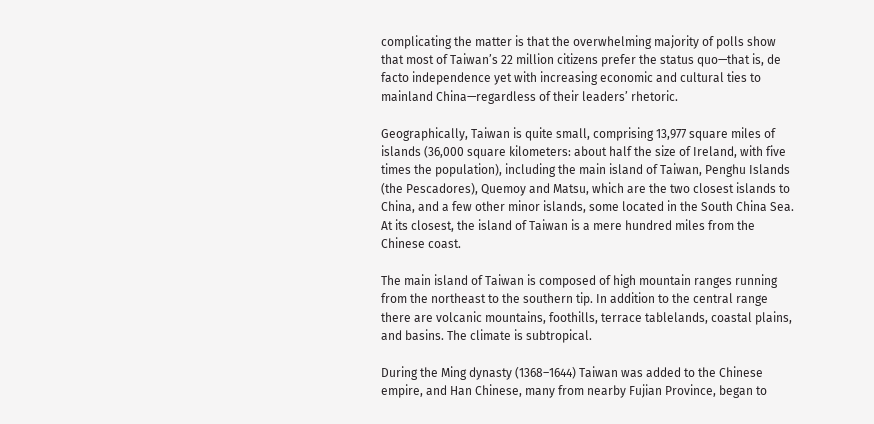complicating the matter is that the overwhelming majority of polls show that most of Taiwan’s 22 million citizens prefer the status quo—that is, de facto independence yet with increasing economic and cultural ties to mainland China—regardless of their leaders’ rhetoric.

Geographically, Taiwan is quite small, comprising 13,977 square miles of islands (36,000 square kilometers: about half the size of Ireland, with five times the population), including the main island of Taiwan, Penghu Islands (the Pescadores), Quemoy and Matsu, which are the two closest islands to China, and a few other minor islands, some located in the South China Sea. At its closest, the island of Taiwan is a mere hundred miles from the Chinese coast.

The main island of Taiwan is composed of high mountain ranges running from the northeast to the southern tip. In addition to the central range there are volcanic mountains, foothills, terrace tablelands, coastal plains, and basins. The climate is subtropical.

During the Ming dynasty (1368–1644) Taiwan was added to the Chinese empire, and Han Chinese, many from nearby Fujian Province, began to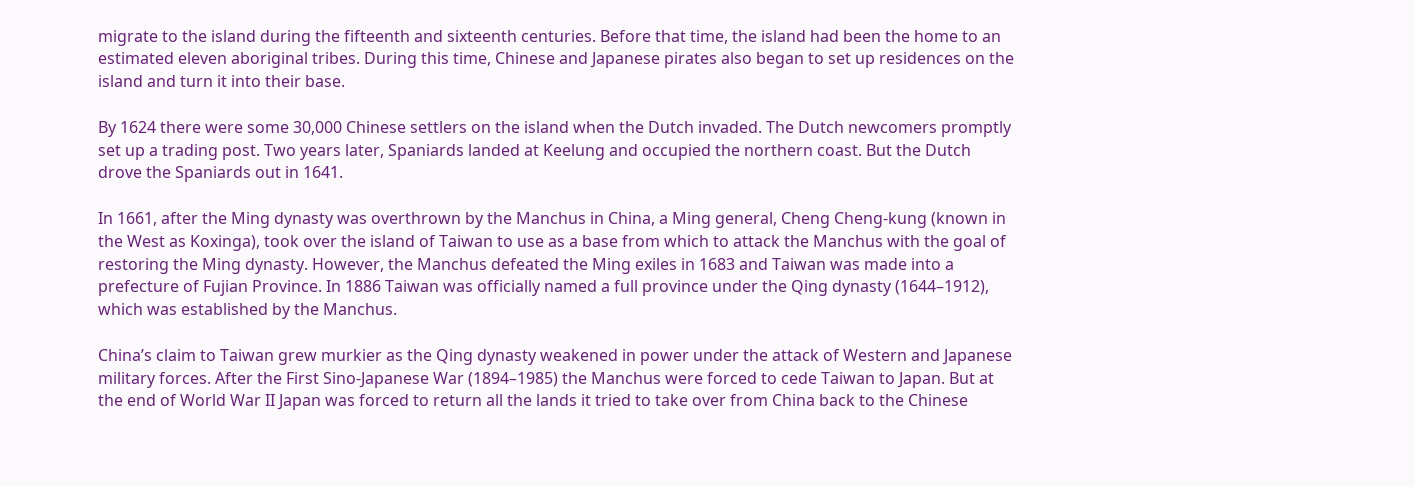migrate to the island during the fifteenth and sixteenth centuries. Before that time, the island had been the home to an estimated eleven aboriginal tribes. During this time, Chinese and Japanese pirates also began to set up residences on the island and turn it into their base.

By 1624 there were some 30,000 Chinese settlers on the island when the Dutch invaded. The Dutch newcomers promptly set up a trading post. Two years later, Spaniards landed at Keelung and occupied the northern coast. But the Dutch drove the Spaniards out in 1641.

In 1661, after the Ming dynasty was overthrown by the Manchus in China, a Ming general, Cheng Cheng-kung (known in the West as Koxinga), took over the island of Taiwan to use as a base from which to attack the Manchus with the goal of restoring the Ming dynasty. However, the Manchus defeated the Ming exiles in 1683 and Taiwan was made into a prefecture of Fujian Province. In 1886 Taiwan was officially named a full province under the Qing dynasty (1644–1912), which was established by the Manchus.

China’s claim to Taiwan grew murkier as the Qing dynasty weakened in power under the attack of Western and Japanese military forces. After the First Sino-Japanese War (1894–1985) the Manchus were forced to cede Taiwan to Japan. But at the end of World War II Japan was forced to return all the lands it tried to take over from China back to the Chinese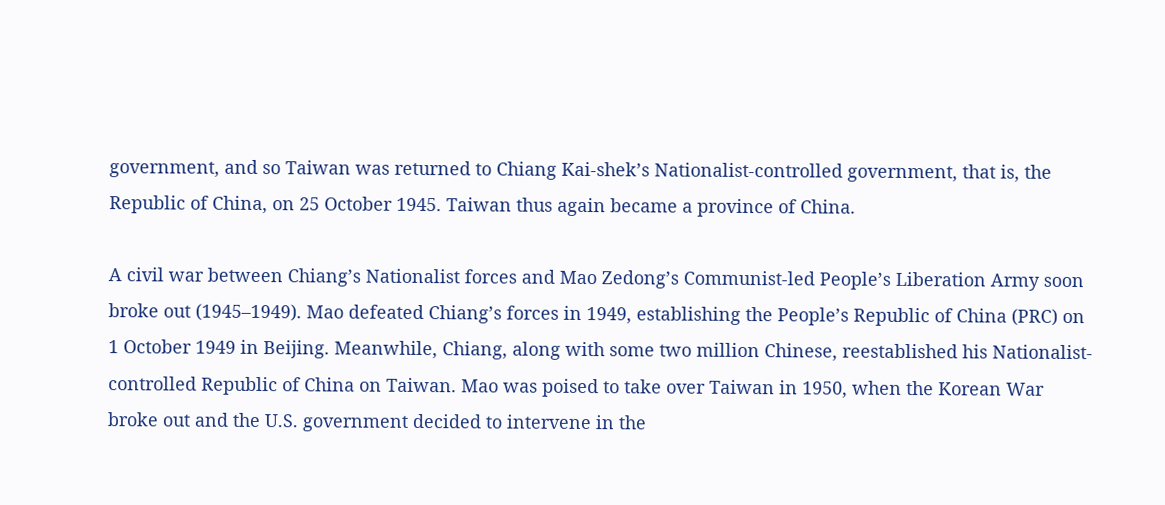government, and so Taiwan was returned to Chiang Kai-shek’s Nationalist-controlled government, that is, the Republic of China, on 25 October 1945. Taiwan thus again became a province of China.

A civil war between Chiang’s Nationalist forces and Mao Zedong’s Communist-led People’s Liberation Army soon broke out (1945–1949). Mao defeated Chiang’s forces in 1949, establishing the People’s Republic of China (PRC) on 1 October 1949 in Beijing. Meanwhile, Chiang, along with some two million Chinese, reestablished his Nationalist-controlled Republic of China on Taiwan. Mao was poised to take over Taiwan in 1950, when the Korean War broke out and the U.S. government decided to intervene in the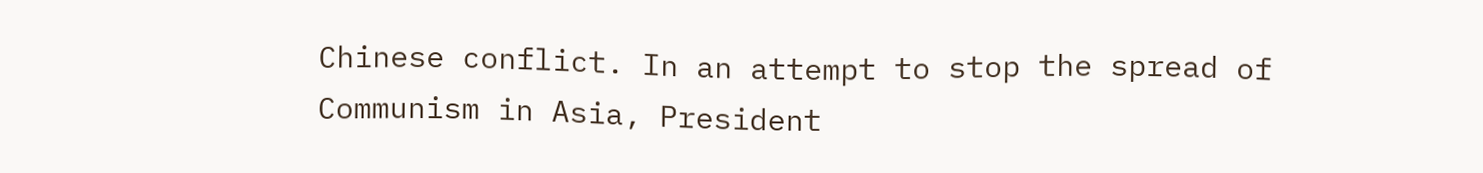Chinese conflict. In an attempt to stop the spread of Communism in Asia, President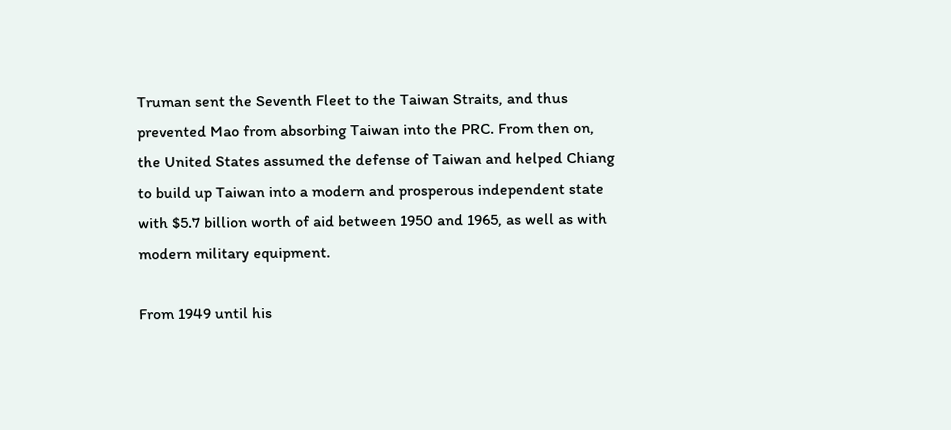Truman sent the Seventh Fleet to the Taiwan Straits, and thus prevented Mao from absorbing Taiwan into the PRC. From then on, the United States assumed the defense of Taiwan and helped Chiang to build up Taiwan into a modern and prosperous independent state with $5.7 billion worth of aid between 1950 and 1965, as well as with modern military equipment.

From 1949 until his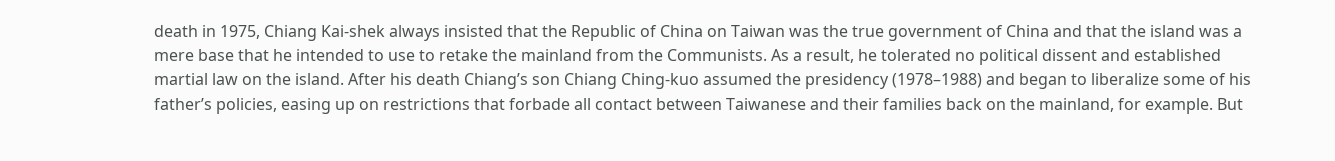death in 1975, Chiang Kai-shek always insisted that the Republic of China on Taiwan was the true government of China and that the island was a mere base that he intended to use to retake the mainland from the Communists. As a result, he tolerated no political dissent and established martial law on the island. After his death Chiang’s son Chiang Ching-kuo assumed the presidency (1978–1988) and began to liberalize some of his father’s policies, easing up on restrictions that forbade all contact between Taiwanese and their families back on the mainland, for example. But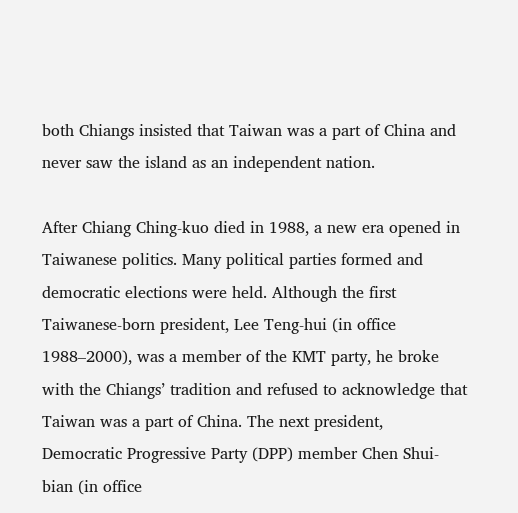both Chiangs insisted that Taiwan was a part of China and never saw the island as an independent nation.

After Chiang Ching-kuo died in 1988, a new era opened in Taiwanese politics. Many political parties formed and democratic elections were held. Although the first Taiwanese-born president, Lee Teng-hui (in office 1988–2000), was a member of the KMT party, he broke with the Chiangs’ tradition and refused to acknowledge that Taiwan was a part of China. The next president, Democratic Progressive Party (DPP) member Chen Shui-bian (in office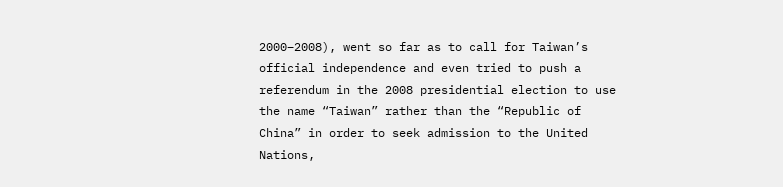2000–2008), went so far as to call for Taiwan’s official independence and even tried to push a referendum in the 2008 presidential election to use the name “Taiwan” rather than the “Republic of China” in order to seek admission to the United Nations,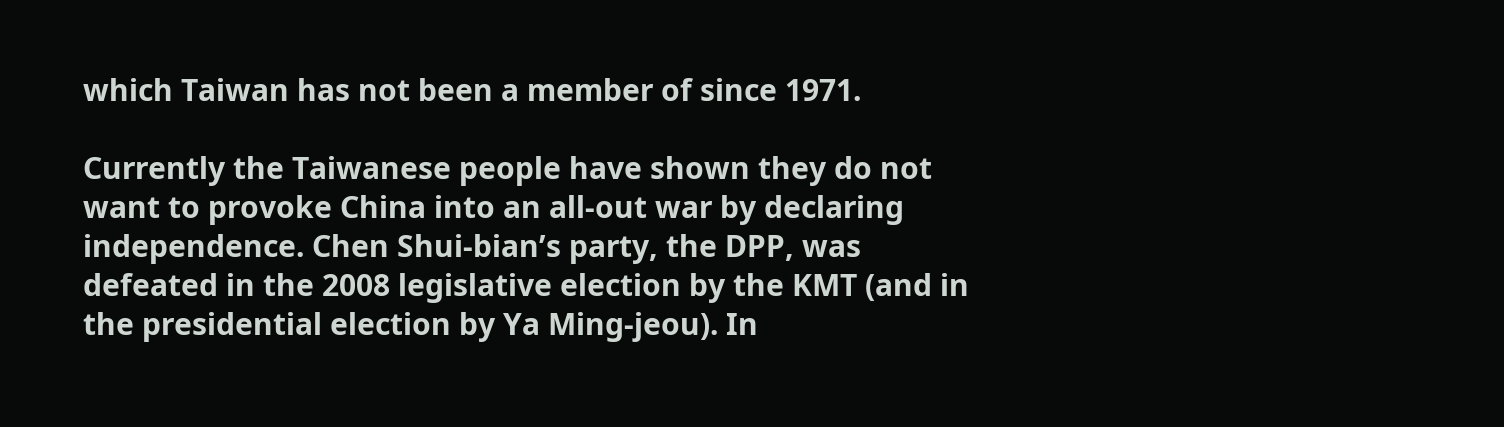which Taiwan has not been a member of since 1971.

Currently the Taiwanese people have shown they do not want to provoke China into an all-out war by declaring independence. Chen Shui-bian’s party, the DPP, was defeated in the 2008 legislative election by the KMT (and in the presidential election by Ya Ming-jeou). In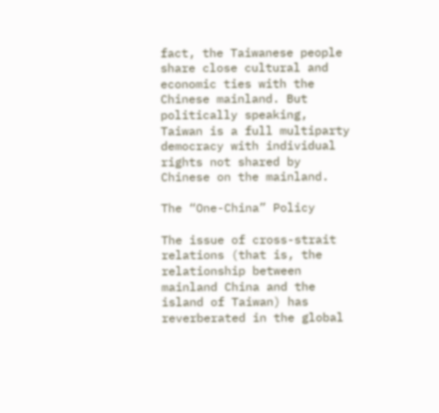fact, the Taiwanese people share close cultural and economic ties with the Chinese mainland. But politically speaking, Taiwan is a full multiparty democracy with individual rights not shared by Chinese on the mainland.

The “One-China” Policy

The issue of cross-strait relations (that is, the relationship between mainland China and the island of Taiwan) has reverberated in the global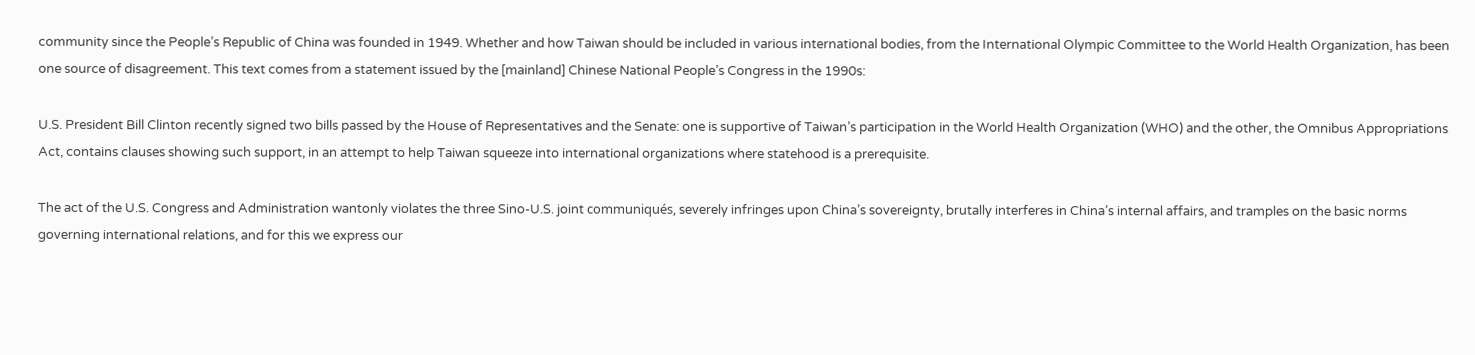community since the People’s Republic of China was founded in 1949. Whether and how Taiwan should be included in various international bodies, from the International Olympic Committee to the World Health Organization, has been one source of disagreement. This text comes from a statement issued by the [mainland] Chinese National People’s Congress in the 1990s:

U.S. President Bill Clinton recently signed two bills passed by the House of Representatives and the Senate: one is supportive of Taiwan’s participation in the World Health Organization (WHO) and the other, the Omnibus Appropriations Act, contains clauses showing such support, in an attempt to help Taiwan squeeze into international organizations where statehood is a prerequisite.

The act of the U.S. Congress and Administration wantonly violates the three Sino-U.S. joint communiqués, severely infringes upon China’s sovereignty, brutally interferes in China’s internal affairs, and tramples on the basic norms governing international relations, and for this we express our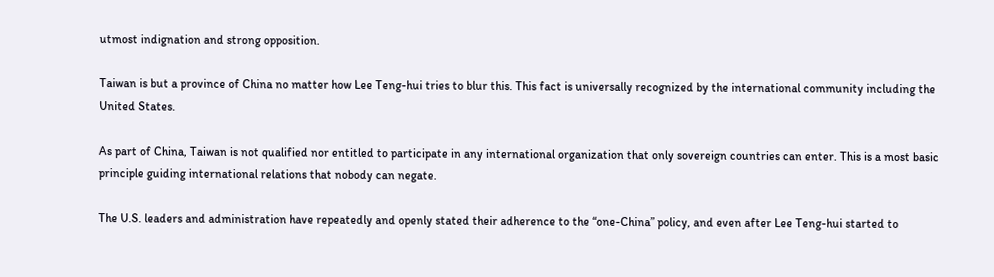utmost indignation and strong opposition.

Taiwan is but a province of China no matter how Lee Teng-hui tries to blur this. This fact is universally recognized by the international community including the United States.

As part of China, Taiwan is not qualified nor entitled to participate in any international organization that only sovereign countries can enter. This is a most basic principle guiding international relations that nobody can negate.

The U.S. leaders and administration have repeatedly and openly stated their adherence to the “one-China” policy, and even after Lee Teng-hui started to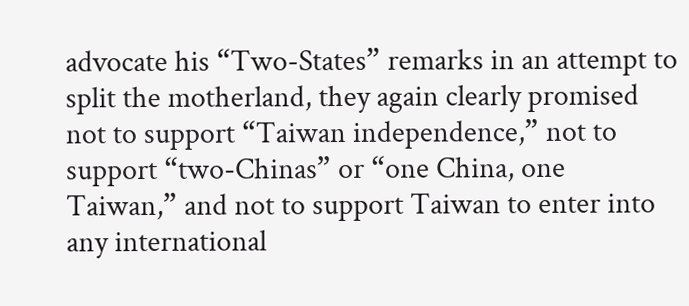advocate his “Two-States” remarks in an attempt to split the motherland, they again clearly promised not to support “Taiwan independence,” not to support “two-Chinas” or “one China, one Taiwan,” and not to support Taiwan to enter into any international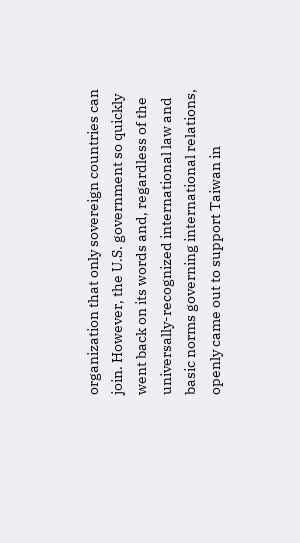organization that only sovereign countries can join. However, the U.S. government so quickly went back on its words and, regardless of the universally-recognized international law and basic norms governing international relations, openly came out to support Taiwan in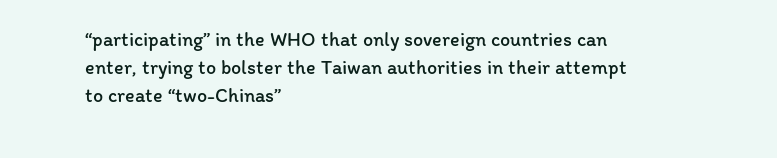“participating” in the WHO that only sovereign countries can enter, trying to bolster the Taiwan authorities in their attempt to create “two-Chinas”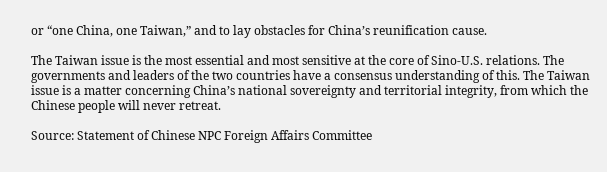or “one China, one Taiwan,” and to lay obstacles for China’s reunification cause.

The Taiwan issue is the most essential and most sensitive at the core of Sino-U.S. relations. The governments and leaders of the two countries have a consensus understanding of this. The Taiwan issue is a matter concerning China’s national sovereignty and territorial integrity, from which the Chinese people will never retreat.

Source: Statement of Chinese NPC Foreign Affairs Committee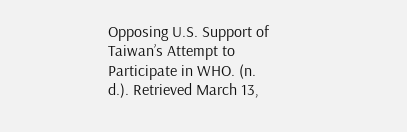Opposing U.S. Support of Taiwan’s Attempt to Participate in WHO. (n. d.). Retrieved March 13,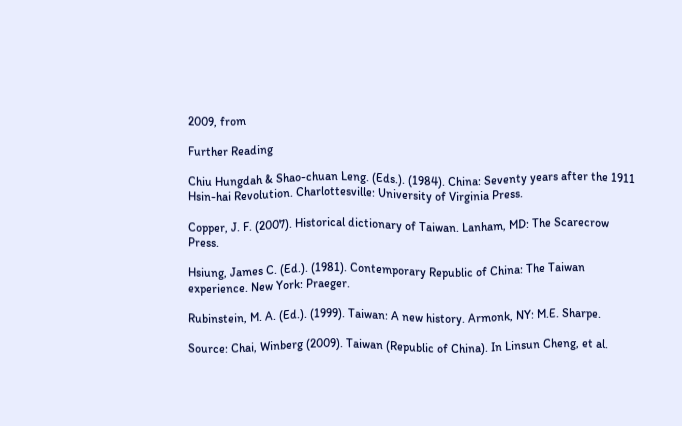2009, from

Further Reading

Chiu Hungdah & Shao-chuan Leng. (Eds.). (1984). China: Seventy years after the 1911 Hsin-hai Revolution. Charlottesville: University of Virginia Press.

Copper, J. F. (2007). Historical dictionary of Taiwan. Lanham, MD: The Scarecrow Press.

Hsiung, James C. (Ed.). (1981). Contemporary Republic of China: The Taiwan experience. New York: Praeger.

Rubinstein, M. A. (Ed.). (1999). Taiwan: A new history. Armonk, NY: M.E. Sharpe.

Source: Chai, Winberg (2009). Taiwan (Republic of China). In Linsun Cheng, et al.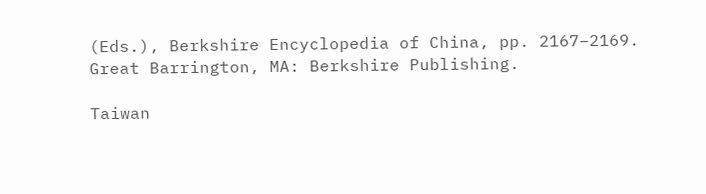(Eds.), Berkshire Encyclopedia of China, pp. 2167–2169. Great Barrington, MA: Berkshire Publishing.

Taiwan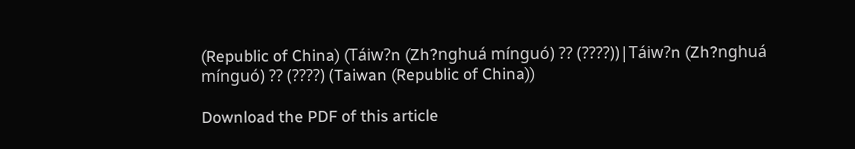(Republic of China) (Táiw?n (Zh?nghuá mínguó) ?? (????))|Táiw?n (Zh?nghuá mínguó) ?? (????) (Taiwan (Republic of China))

Download the PDF of this article